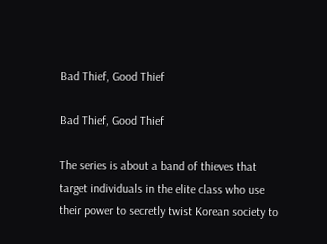Bad Thief, Good Thief

Bad Thief, Good Thief

The series is about a band of thieves that target individuals in the elite class who use their power to secretly twist Korean society to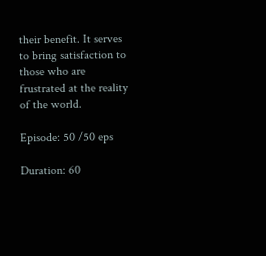their benefit. It serves to bring satisfaction to those who are frustrated at the reality of the world.

Episode: 50 /50 eps

Duration: 60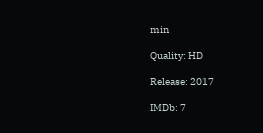min

Quality: HD

Release: 2017

IMDb: 7